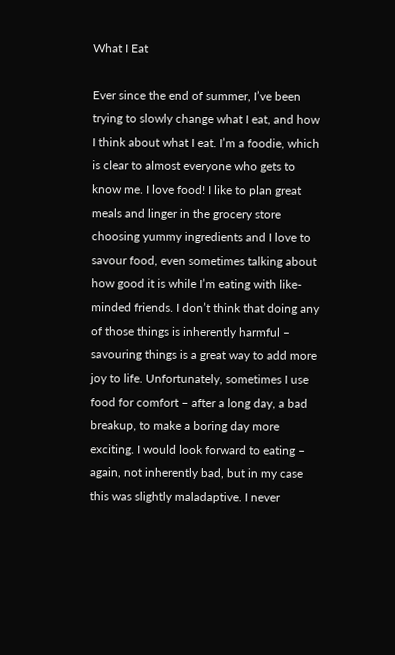What I Eat

Ever since the end of summer, I’ve been trying to slowly change what I eat, and how I think about what I eat. I’m a foodie, which is clear to almost everyone who gets to know me. I love food! I like to plan great meals and linger in the grocery store choosing yummy ingredients and I love to savour food, even sometimes talking about how good it is while I’m eating with like-minded friends. I don’t think that doing any of those things is inherently harmful – savouring things is a great way to add more joy to life. Unfortunately, sometimes I use food for comfort – after a long day, a bad breakup, to make a boring day more exciting. I would look forward to eating – again, not inherently bad, but in my case this was slightly maladaptive. I never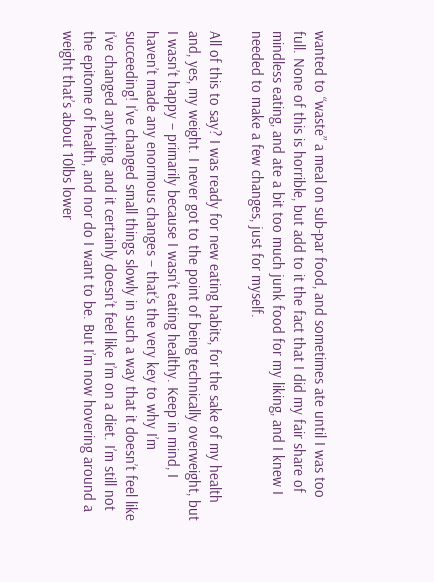wanted to “waste” a meal on sub-par food, and sometimes ate until I was too full. None of this is horrible, but add to it the fact that I did my fair share of mindless eating, and ate a bit too much junk food for my liking, and I knew I needed to make a few changes, just for myself.

All of this to say? I was ready for new eating habits, for the sake of my health and, yes, my weight. I never got to the point of being technically overweight, but I wasn’t happy – primarily because I wasn’t eating healthy. Keep in mind, I haven’t made any enormous changes – that’s the very key to why I’m succeeding! I’ve changed small things slowly in such a way that it doesn’t feel like I’ve changed anything, and it certainly doesn’t feel like I’m on a diet. I’m still not the epitome of health, and nor do I want to be. But I’m now hovering around a weight that’s about 10lbs lower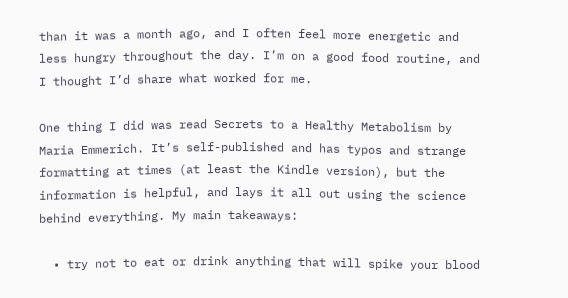than it was a month ago, and I often feel more energetic and less hungry throughout the day. I’m on a good food routine, and I thought I’d share what worked for me.

One thing I did was read Secrets to a Healthy Metabolism by Maria Emmerich. It’s self-published and has typos and strange formatting at times (at least the Kindle version), but the information is helpful, and lays it all out using the science behind everything. My main takeaways:

  • try not to eat or drink anything that will spike your blood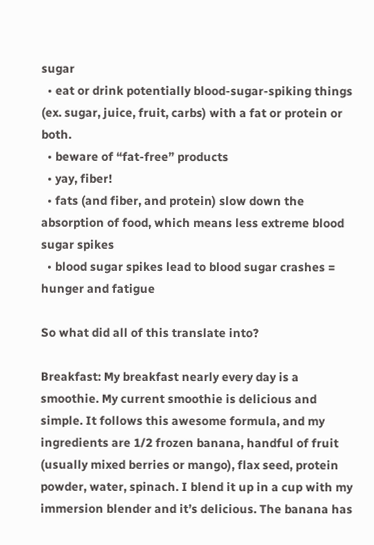sugar
  • eat or drink potentially blood-sugar-spiking things (ex. sugar, juice, fruit, carbs) with a fat or protein or both.
  • beware of “fat-free” products
  • yay, fiber!
  • fats (and fiber, and protein) slow down the absorption of food, which means less extreme blood sugar spikes
  • blood sugar spikes lead to blood sugar crashes = hunger and fatigue

So what did all of this translate into?

Breakfast: My breakfast nearly every day is a smoothie. My current smoothie is delicious and simple. It follows this awesome formula, and my ingredients are 1/2 frozen banana, handful of fruit (usually mixed berries or mango), flax seed, protein powder, water, spinach. I blend it up in a cup with my immersion blender and it’s delicious. The banana has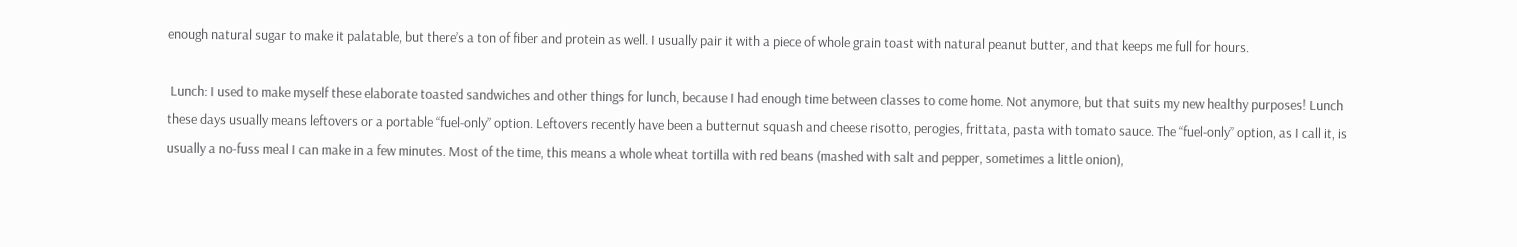enough natural sugar to make it palatable, but there’s a ton of fiber and protein as well. I usually pair it with a piece of whole grain toast with natural peanut butter, and that keeps me full for hours.

 Lunch: I used to make myself these elaborate toasted sandwiches and other things for lunch, because I had enough time between classes to come home. Not anymore, but that suits my new healthy purposes! Lunch these days usually means leftovers or a portable “fuel-only” option. Leftovers recently have been a butternut squash and cheese risotto, perogies, frittata, pasta with tomato sauce. The “fuel-only” option, as I call it, is usually a no-fuss meal I can make in a few minutes. Most of the time, this means a whole wheat tortilla with red beans (mashed with salt and pepper, sometimes a little onion),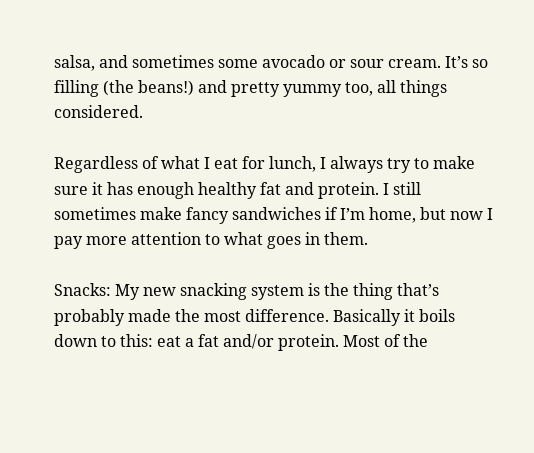salsa, and sometimes some avocado or sour cream. It’s so filling (the beans!) and pretty yummy too, all things considered.

Regardless of what I eat for lunch, I always try to make sure it has enough healthy fat and protein. I still sometimes make fancy sandwiches if I’m home, but now I pay more attention to what goes in them.

Snacks: My new snacking system is the thing that’s probably made the most difference. Basically it boils down to this: eat a fat and/or protein. Most of the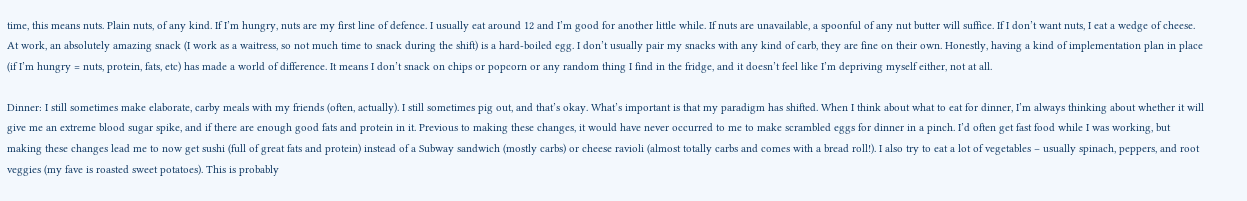time, this means nuts. Plain nuts, of any kind. If I’m hungry, nuts are my first line of defence. I usually eat around 12 and I’m good for another little while. If nuts are unavailable, a spoonful of any nut butter will suffice. If I don’t want nuts, I eat a wedge of cheese. At work, an absolutely amazing snack (I work as a waitress, so not much time to snack during the shift) is a hard-boiled egg. I don’t usually pair my snacks with any kind of carb, they are fine on their own. Honestly, having a kind of implementation plan in place (if I’m hungry = nuts, protein, fats, etc) has made a world of difference. It means I don’t snack on chips or popcorn or any random thing I find in the fridge, and it doesn’t feel like I’m depriving myself either, not at all.

Dinner: I still sometimes make elaborate, carby meals with my friends (often, actually). I still sometimes pig out, and that’s okay. What’s important is that my paradigm has shifted. When I think about what to eat for dinner, I’m always thinking about whether it will give me an extreme blood sugar spike, and if there are enough good fats and protein in it. Previous to making these changes, it would have never occurred to me to make scrambled eggs for dinner in a pinch. I’d often get fast food while I was working, but making these changes lead me to now get sushi (full of great fats and protein) instead of a Subway sandwich (mostly carbs) or cheese ravioli (almost totally carbs and comes with a bread roll!). I also try to eat a lot of vegetables – usually spinach, peppers, and root veggies (my fave is roasted sweet potatoes). This is probably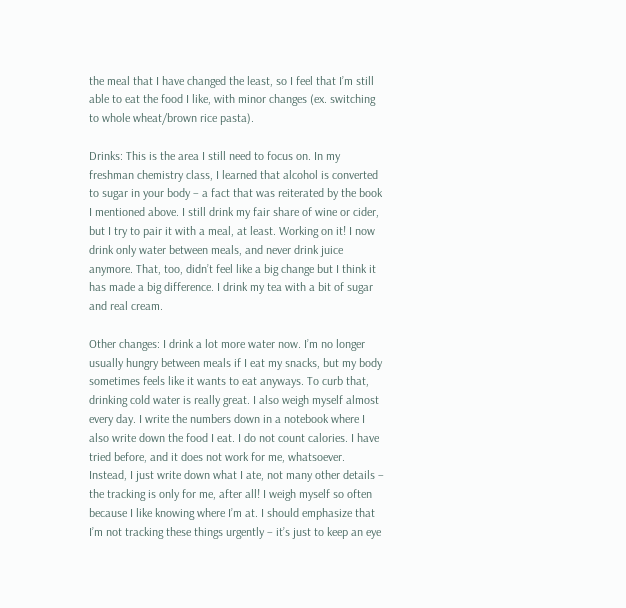the meal that I have changed the least, so I feel that I’m still able to eat the food I like, with minor changes (ex. switching to whole wheat/brown rice pasta).

Drinks: This is the area I still need to focus on. In my freshman chemistry class, I learned that alcohol is converted to sugar in your body – a fact that was reiterated by the book I mentioned above. I still drink my fair share of wine or cider, but I try to pair it with a meal, at least. Working on it! I now drink only water between meals, and never drink juice anymore. That, too, didn’t feel like a big change but I think it has made a big difference. I drink my tea with a bit of sugar and real cream.

Other changes: I drink a lot more water now. I’m no longer usually hungry between meals if I eat my snacks, but my body sometimes feels like it wants to eat anyways. To curb that, drinking cold water is really great. I also weigh myself almost every day. I write the numbers down in a notebook where I also write down the food I eat. I do not count calories. I have tried before, and it does not work for me, whatsoever. Instead, I just write down what I ate, not many other details – the tracking is only for me, after all! I weigh myself so often because I like knowing where I’m at. I should emphasize that I’m not tracking these things urgently – it’s just to keep an eye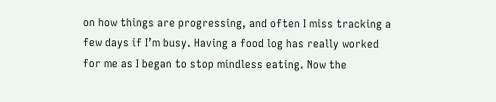on how things are progressing, and often I miss tracking a few days if I’m busy. Having a food log has really worked for me as I began to stop mindless eating. Now the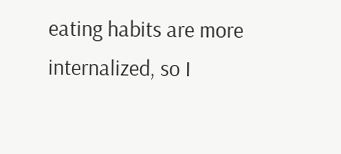eating habits are more internalized, so I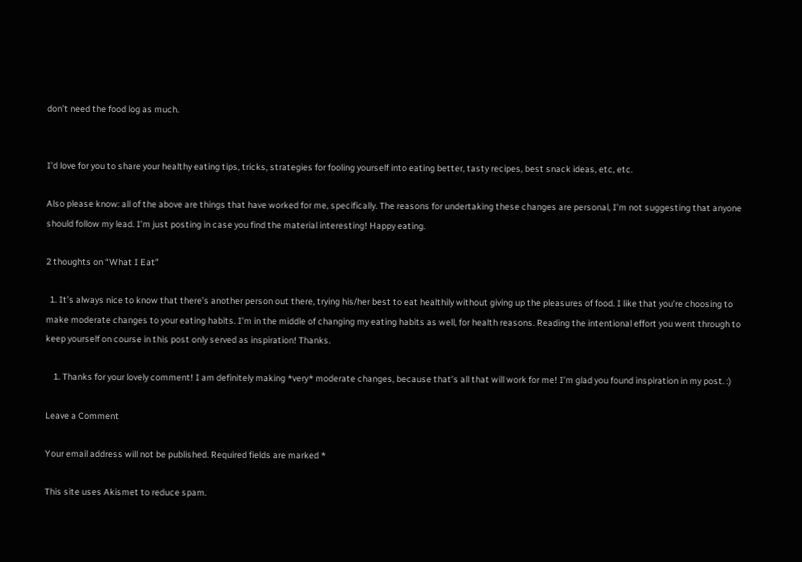don’t need the food log as much.


I’d love for you to share your healthy eating tips, tricks, strategies for fooling yourself into eating better, tasty recipes, best snack ideas, etc, etc.

Also please know: all of the above are things that have worked for me, specifically. The reasons for undertaking these changes are personal, I’m not suggesting that anyone should follow my lead. I’m just posting in case you find the material interesting! Happy eating.

2 thoughts on “What I Eat”

  1. It’s always nice to know that there’s another person out there, trying his/her best to eat healthily without giving up the pleasures of food. I like that you’re choosing to make moderate changes to your eating habits. I’m in the middle of changing my eating habits as well, for health reasons. Reading the intentional effort you went through to keep yourself on course in this post only served as inspiration! Thanks.

    1. Thanks for your lovely comment! I am definitely making *very* moderate changes, because that’s all that will work for me! I’m glad you found inspiration in my post. :)

Leave a Comment

Your email address will not be published. Required fields are marked *

This site uses Akismet to reduce spam.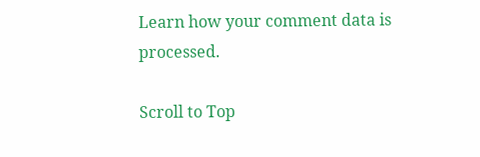Learn how your comment data is processed.

Scroll to Top